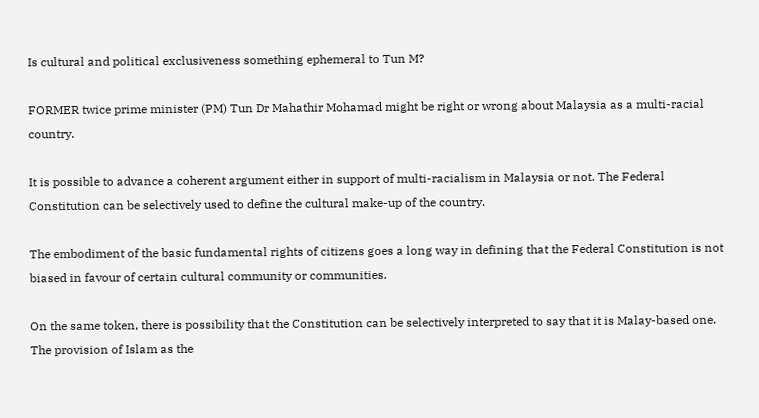Is cultural and political exclusiveness something ephemeral to Tun M?

FORMER twice prime minister (PM) Tun Dr Mahathir Mohamad might be right or wrong about Malaysia as a multi-racial country.

It is possible to advance a coherent argument either in support of multi-racialism in Malaysia or not. The Federal Constitution can be selectively used to define the cultural make-up of the country.

The embodiment of the basic fundamental rights of citizens goes a long way in defining that the Federal Constitution is not biased in favour of certain cultural community or communities.

On the same token, there is possibility that the Constitution can be selectively interpreted to say that it is Malay-based one. The provision of Islam as the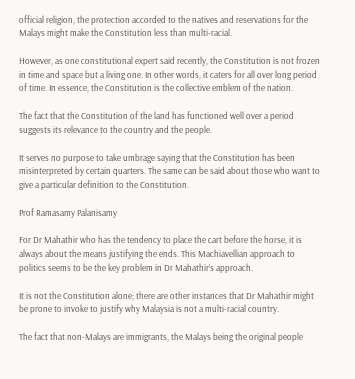official religion, the protection accorded to the natives and reservations for the Malays might make the Constitution less than multi-racial.

However, as one constitutional expert said recently, the Constitution is not frozen in time and space but a living one. In other words, it caters for all over long period of time. In essence, the Constitution is the collective emblem of the nation.

The fact that the Constitution of the land has functioned well over a period suggests its relevance to the country and the people.

It serves no purpose to take umbrage saying that the Constitution has been misinterpreted by certain quarters. The same can be said about those who want to give a particular definition to the Constitution.

Prof Ramasamy Palanisamy

For Dr Mahathir who has the tendency to place the cart before the horse, it is always about the means justifying the ends. This Machiavellian approach to politics seems to be the key problem in Dr Mahathir’s approach.

It is not the Constitution alone; there are other instances that Dr Mahathir might be prone to invoke to justify why Malaysia is not a multi-racial country.

The fact that non-Malays are immigrants, the Malays being the original people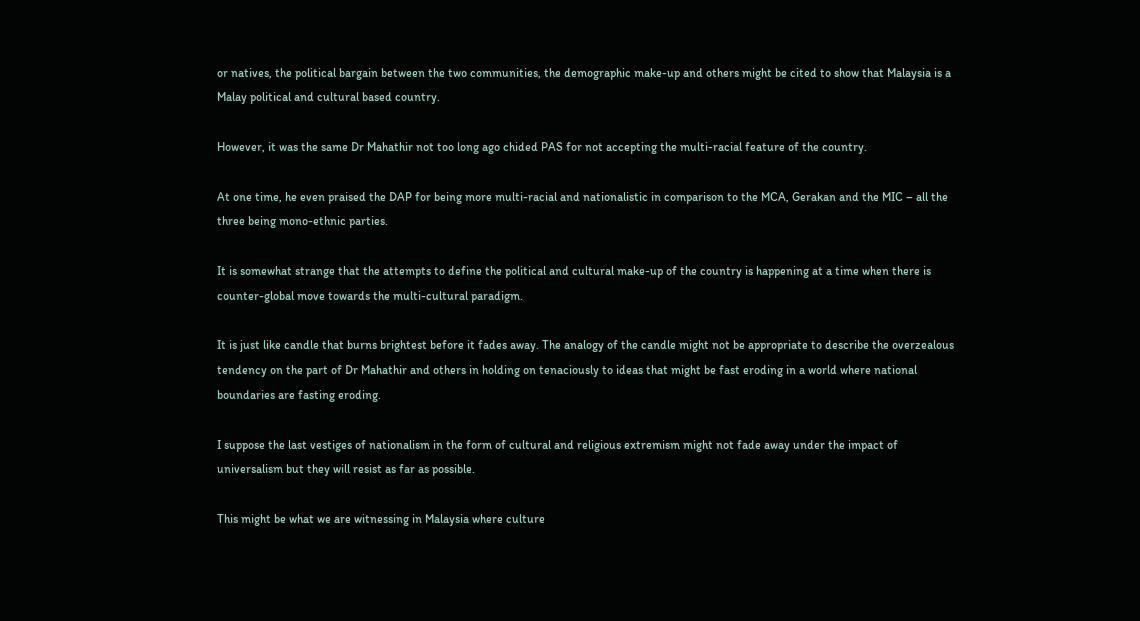or natives, the political bargain between the two communities, the demographic make-up and others might be cited to show that Malaysia is a Malay political and cultural based country.

However, it was the same Dr Mahathir not too long ago chided PAS for not accepting the multi-racial feature of the country.

At one time, he even praised the DAP for being more multi-racial and nationalistic in comparison to the MCA, Gerakan and the MIC – all the three being mono-ethnic parties.

It is somewhat strange that the attempts to define the political and cultural make-up of the country is happening at a time when there is counter-global move towards the multi-cultural paradigm.

It is just like candle that burns brightest before it fades away. The analogy of the candle might not be appropriate to describe the overzealous tendency on the part of Dr Mahathir and others in holding on tenaciously to ideas that might be fast eroding in a world where national boundaries are fasting eroding.

I suppose the last vestiges of nationalism in the form of cultural and religious extremism might not fade away under the impact of universalism but they will resist as far as possible.

This might be what we are witnessing in Malaysia where culture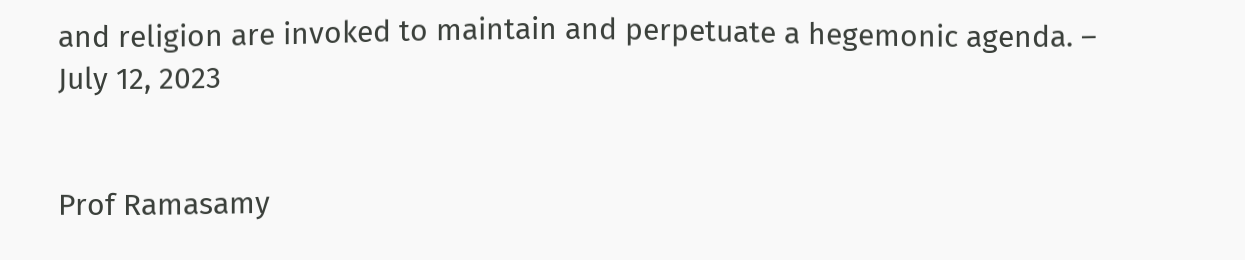and religion are invoked to maintain and perpetuate a hegemonic agenda. – July 12, 2023


Prof Ramasamy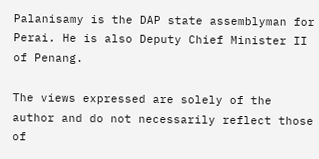Palanisamy is the DAP state assemblyman for Perai. He is also Deputy Chief Minister II of Penang.

The views expressed are solely of the author and do not necessarily reflect those of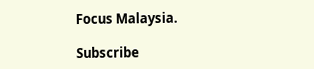Focus Malaysia.

Subscribe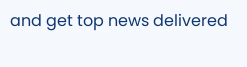and get top news delivered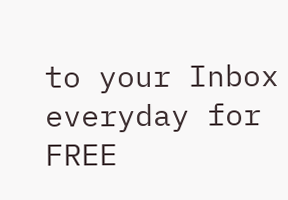to your Inbox everyday for FREE